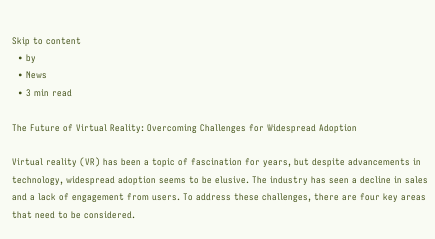Skip to content
  • by
  • News
  • 3 min read

The Future of Virtual Reality: Overcoming Challenges for Widespread Adoption

Virtual reality (VR) has been a topic of fascination for years, but despite advancements in technology, widespread adoption seems to be elusive. The industry has seen a decline in sales and a lack of engagement from users. To address these challenges, there are four key areas that need to be considered.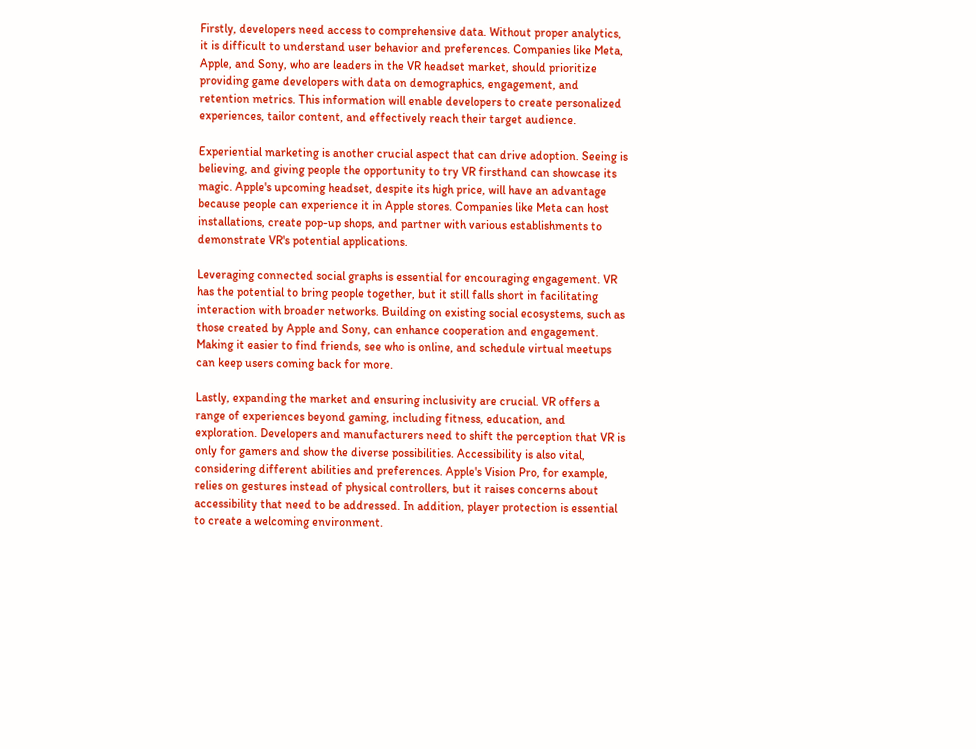Firstly, developers need access to comprehensive data. Without proper analytics, it is difficult to understand user behavior and preferences. Companies like Meta, Apple, and Sony, who are leaders in the VR headset market, should prioritize providing game developers with data on demographics, engagement, and retention metrics. This information will enable developers to create personalized experiences, tailor content, and effectively reach their target audience.

Experiential marketing is another crucial aspect that can drive adoption. Seeing is believing, and giving people the opportunity to try VR firsthand can showcase its magic. Apple's upcoming headset, despite its high price, will have an advantage because people can experience it in Apple stores. Companies like Meta can host installations, create pop-up shops, and partner with various establishments to demonstrate VR's potential applications.

Leveraging connected social graphs is essential for encouraging engagement. VR has the potential to bring people together, but it still falls short in facilitating interaction with broader networks. Building on existing social ecosystems, such as those created by Apple and Sony, can enhance cooperation and engagement. Making it easier to find friends, see who is online, and schedule virtual meetups can keep users coming back for more.

Lastly, expanding the market and ensuring inclusivity are crucial. VR offers a range of experiences beyond gaming, including fitness, education, and exploration. Developers and manufacturers need to shift the perception that VR is only for gamers and show the diverse possibilities. Accessibility is also vital, considering different abilities and preferences. Apple's Vision Pro, for example, relies on gestures instead of physical controllers, but it raises concerns about accessibility that need to be addressed. In addition, player protection is essential to create a welcoming environment.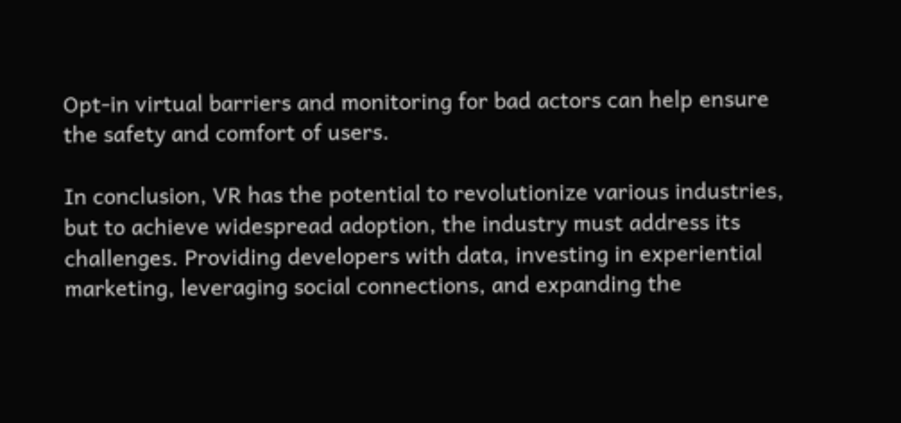Opt-in virtual barriers and monitoring for bad actors can help ensure the safety and comfort of users.

In conclusion, VR has the potential to revolutionize various industries, but to achieve widespread adoption, the industry must address its challenges. Providing developers with data, investing in experiential marketing, leveraging social connections, and expanding the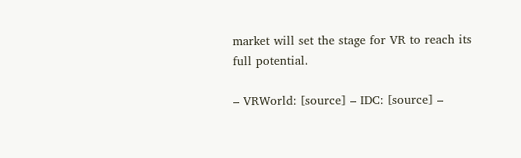market will set the stage for VR to reach its full potential.

– VRWorld: [source] – IDC: [source] –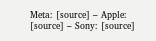Meta: [source] – Apple: [source] – Sony: [source]